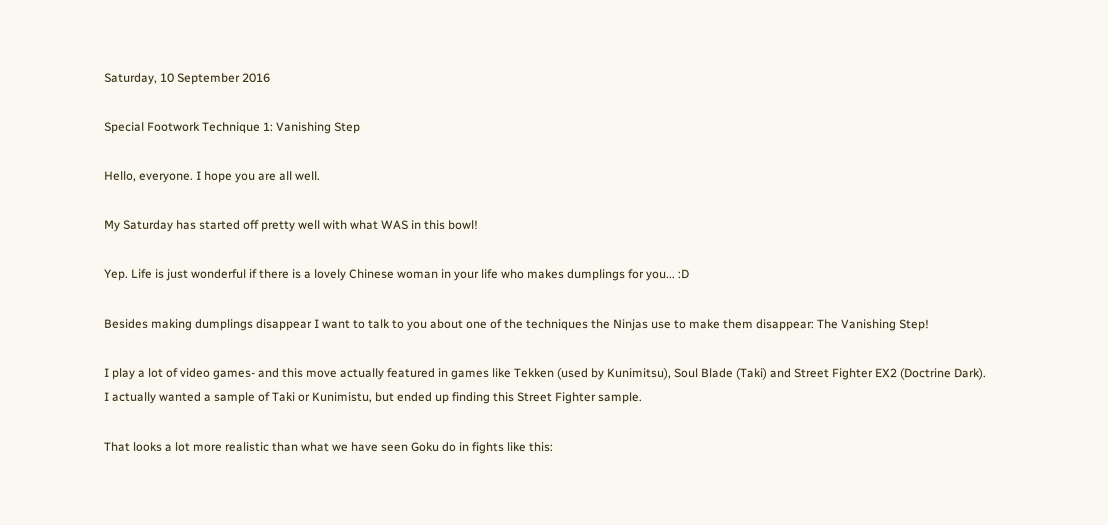Saturday, 10 September 2016

Special Footwork Technique 1: Vanishing Step

Hello, everyone. I hope you are all well.

My Saturday has started off pretty well with what WAS in this bowl!

Yep. Life is just wonderful if there is a lovely Chinese woman in your life who makes dumplings for you... :D

Besides making dumplings disappear I want to talk to you about one of the techniques the Ninjas use to make them disappear: The Vanishing Step!

I play a lot of video games- and this move actually featured in games like Tekken (used by Kunimitsu), Soul Blade (Taki) and Street Fighter EX2 (Doctrine Dark). I actually wanted a sample of Taki or Kunimistu, but ended up finding this Street Fighter sample.

That looks a lot more realistic than what we have seen Goku do in fights like this: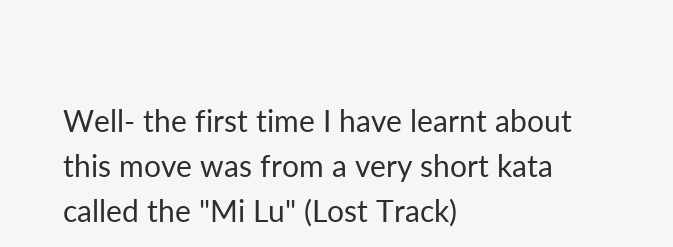Well- the first time I have learnt about this move was from a very short kata called the "Mi Lu" (Lost Track)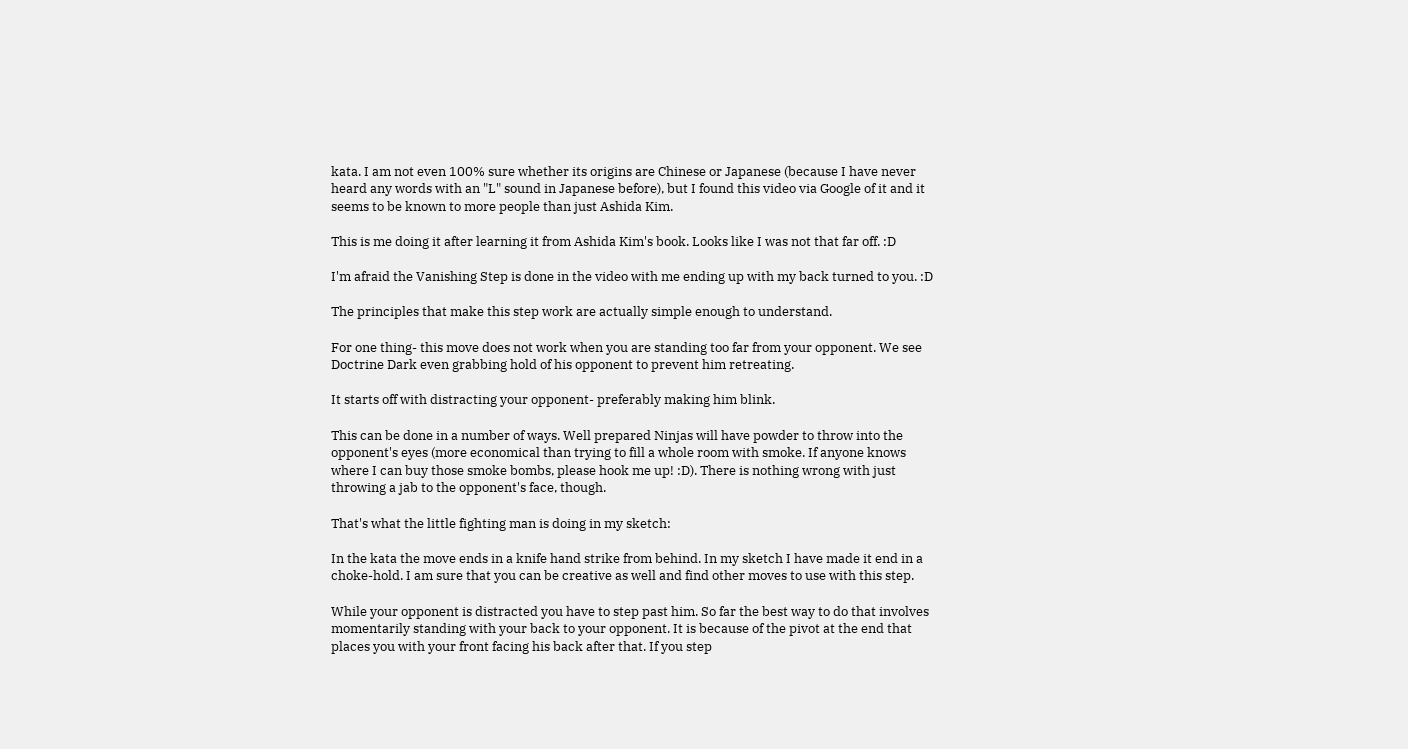kata. I am not even 100% sure whether its origins are Chinese or Japanese (because I have never heard any words with an "L" sound in Japanese before), but I found this video via Google of it and it seems to be known to more people than just Ashida Kim.

This is me doing it after learning it from Ashida Kim's book. Looks like I was not that far off. :D

I'm afraid the Vanishing Step is done in the video with me ending up with my back turned to you. :D

The principles that make this step work are actually simple enough to understand.

For one thing- this move does not work when you are standing too far from your opponent. We see Doctrine Dark even grabbing hold of his opponent to prevent him retreating.

It starts off with distracting your opponent- preferably making him blink.

This can be done in a number of ways. Well prepared Ninjas will have powder to throw into the opponent's eyes (more economical than trying to fill a whole room with smoke. If anyone knows where I can buy those smoke bombs, please hook me up! :D). There is nothing wrong with just throwing a jab to the opponent's face, though.

That's what the little fighting man is doing in my sketch:

In the kata the move ends in a knife hand strike from behind. In my sketch I have made it end in a choke-hold. I am sure that you can be creative as well and find other moves to use with this step.

While your opponent is distracted you have to step past him. So far the best way to do that involves momentarily standing with your back to your opponent. It is because of the pivot at the end that places you with your front facing his back after that. If you step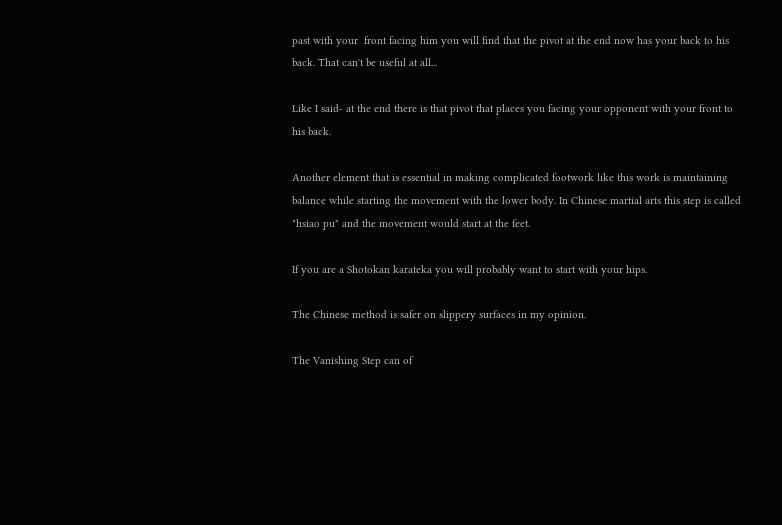past with your  front facing him you will find that the pivot at the end now has your back to his back. That can't be useful at all...

Like I said- at the end there is that pivot that places you facing your opponent with your front to his back.

Another element that is essential in making complicated footwork like this work is maintaining balance while starting the movement with the lower body. In Chinese martial arts this step is called "hsiao pu" and the movement would start at the feet.

If you are a Shotokan karateka you will probably want to start with your hips.

The Chinese method is safer on slippery surfaces in my opinion.

The Vanishing Step can of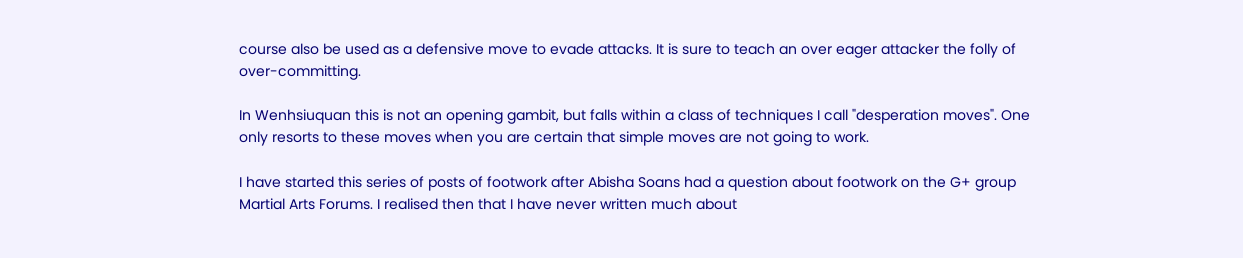course also be used as a defensive move to evade attacks. It is sure to teach an over eager attacker the folly of over-committing.

In Wenhsiuquan this is not an opening gambit, but falls within a class of techniques I call "desperation moves". One only resorts to these moves when you are certain that simple moves are not going to work.

I have started this series of posts of footwork after Abisha Soans had a question about footwork on the G+ group Martial Arts Forums. I realised then that I have never written much about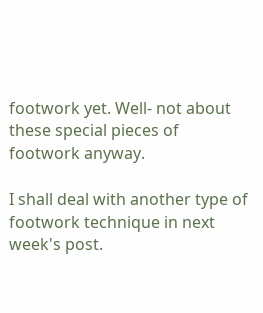footwork yet. Well- not about these special pieces of footwork anyway.

I shall deal with another type of footwork technique in next week's post.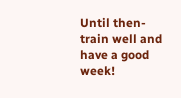Until then- train well and have a good week!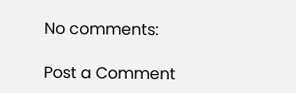No comments:

Post a Comment